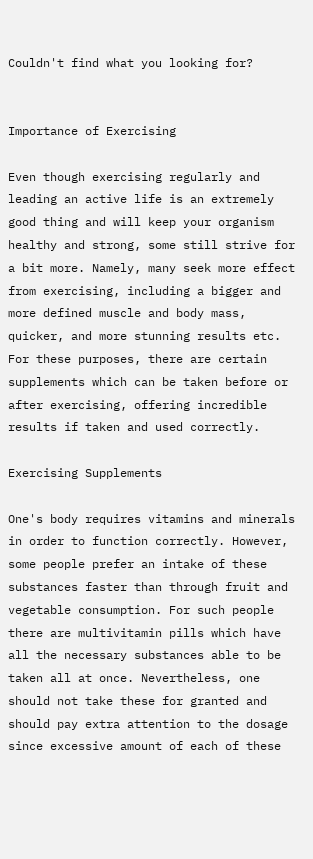Couldn't find what you looking for?


Importance of Exercising

Even though exercising regularly and leading an active life is an extremely good thing and will keep your organism healthy and strong, some still strive for a bit more. Namely, many seek more effect from exercising, including a bigger and more defined muscle and body mass, quicker, and more stunning results etc. For these purposes, there are certain supplements which can be taken before or after exercising, offering incredible results if taken and used correctly.

Exercising Supplements

One's body requires vitamins and minerals in order to function correctly. However, some people prefer an intake of these substances faster than through fruit and vegetable consumption. For such people there are multivitamin pills which have all the necessary substances able to be taken all at once. Nevertheless, one should not take these for granted and should pay extra attention to the dosage since excessive amount of each of these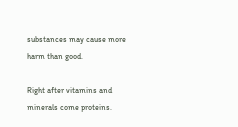substances may cause more harm than good.

Right after vitamins and minerals come proteins.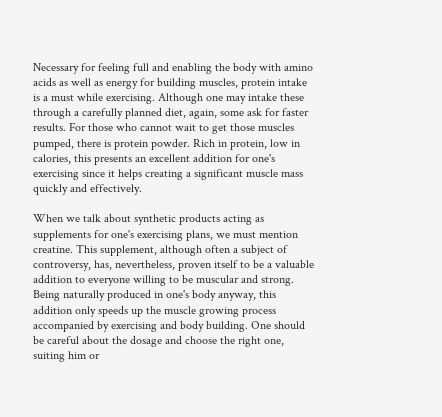Necessary for feeling full and enabling the body with amino acids as well as energy for building muscles, protein intake is a must while exercising. Although one may intake these through a carefully planned diet, again, some ask for faster results. For those who cannot wait to get those muscles pumped, there is protein powder. Rich in protein, low in calories, this presents an excellent addition for one's exercising since it helps creating a significant muscle mass quickly and effectively.

When we talk about synthetic products acting as supplements for one's exercising plans, we must mention creatine. This supplement, although often a subject of controversy, has, nevertheless, proven itself to be a valuable addition to everyone willing to be muscular and strong. Being naturally produced in one's body anyway, this addition only speeds up the muscle growing process accompanied by exercising and body building. One should be careful about the dosage and choose the right one, suiting him or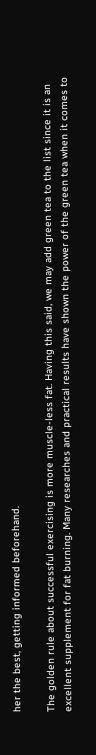her the best, getting informed beforehand.

The golden rule about successful exercising is more muscle-less fat. Having this said, we may add green tea to the list since it is an excellent supplement for fat burning. Many researches and practical results have shown the power of the green tea when it comes to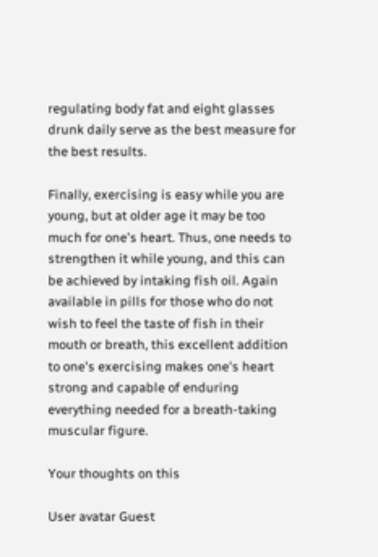regulating body fat and eight glasses drunk daily serve as the best measure for the best results.

Finally, exercising is easy while you are young, but at older age it may be too much for one's heart. Thus, one needs to strengthen it while young, and this can be achieved by intaking fish oil. Again available in pills for those who do not wish to feel the taste of fish in their mouth or breath, this excellent addition to one's exercising makes one's heart strong and capable of enduring everything needed for a breath-taking muscular figure.

Your thoughts on this

User avatar Guest